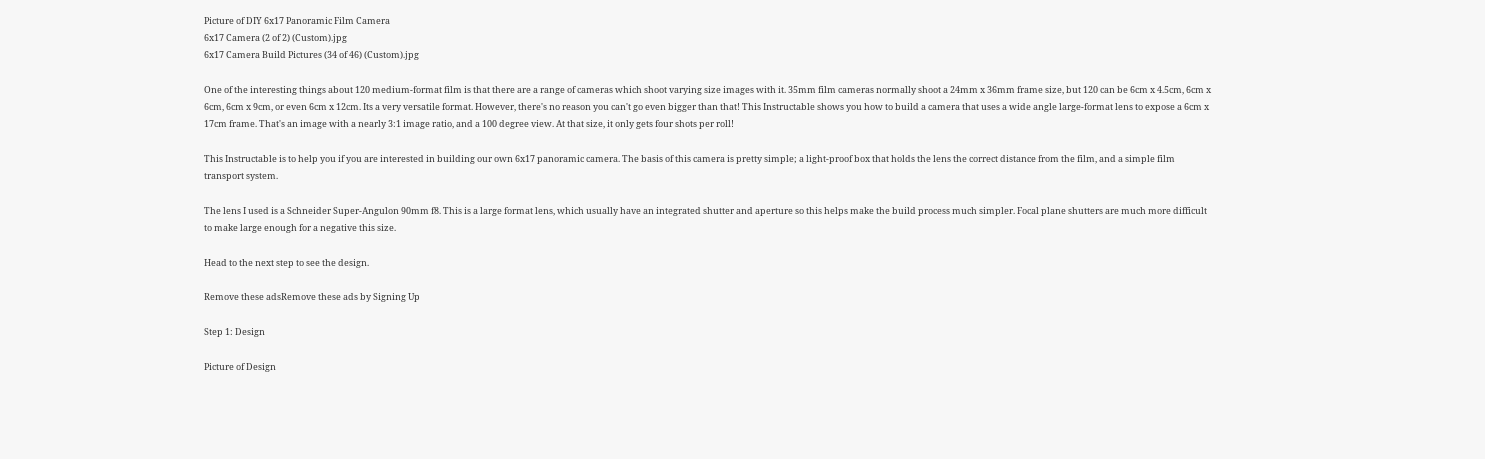Picture of DIY 6x17 Panoramic Film Camera
6x17 Camera (2 of 2) (Custom).jpg
6x17 Camera Build Pictures (34 of 46) (Custom).jpg

One of the interesting things about 120 medium-format film is that there are a range of cameras which shoot varying size images with it. 35mm film cameras normally shoot a 24mm x 36mm frame size, but 120 can be 6cm x 4.5cm, 6cm x 6cm, 6cm x 9cm, or even 6cm x 12cm. Its a very versatile format. However, there's no reason you can't go even bigger than that! This Instructable shows you how to build a camera that uses a wide angle large-format lens to expose a 6cm x 17cm frame. That's an image with a nearly 3:1 image ratio, and a 100 degree view. At that size, it only gets four shots per roll!

This Instructable is to help you if you are interested in building our own 6x17 panoramic camera. The basis of this camera is pretty simple; a light-proof box that holds the lens the correct distance from the film, and a simple film transport system.

The lens I used is a Schneider Super-Angulon 90mm f8. This is a large format lens, which usually have an integrated shutter and aperture so this helps make the build process much simpler. Focal plane shutters are much more difficult to make large enough for a negative this size.

Head to the next step to see the design.

Remove these adsRemove these ads by Signing Up

Step 1: Design

Picture of Design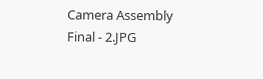Camera Assembly Final - 2.JPG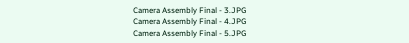Camera Assembly Final - 3.JPG
Camera Assembly Final - 4.JPG
Camera Assembly Final - 5.JPG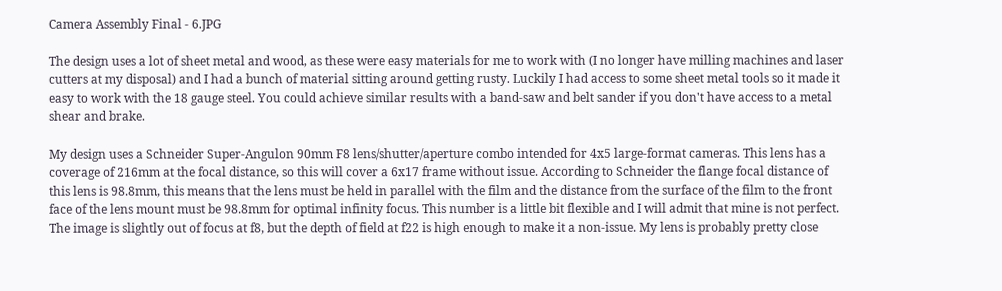Camera Assembly Final - 6.JPG

The design uses a lot of sheet metal and wood, as these were easy materials for me to work with (I no longer have milling machines and laser cutters at my disposal) and I had a bunch of material sitting around getting rusty. Luckily I had access to some sheet metal tools so it made it easy to work with the 18 gauge steel. You could achieve similar results with a band-saw and belt sander if you don't have access to a metal shear and brake.

My design uses a Schneider Super-Angulon 90mm F8 lens/shutter/aperture combo intended for 4x5 large-format cameras. This lens has a coverage of 216mm at the focal distance, so this will cover a 6x17 frame without issue. According to Schneider the flange focal distance of this lens is 98.8mm, this means that the lens must be held in parallel with the film and the distance from the surface of the film to the front face of the lens mount must be 98.8mm for optimal infinity focus. This number is a little bit flexible and I will admit that mine is not perfect. The image is slightly out of focus at f8, but the depth of field at f22 is high enough to make it a non-issue. My lens is probably pretty close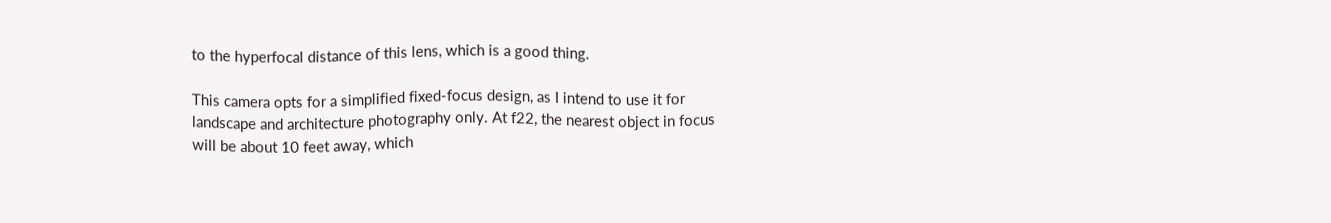to the hyperfocal distance of this lens, which is a good thing.

This camera opts for a simplified fixed-focus design, as I intend to use it for landscape and architecture photography only. At f22, the nearest object in focus will be about 10 feet away, which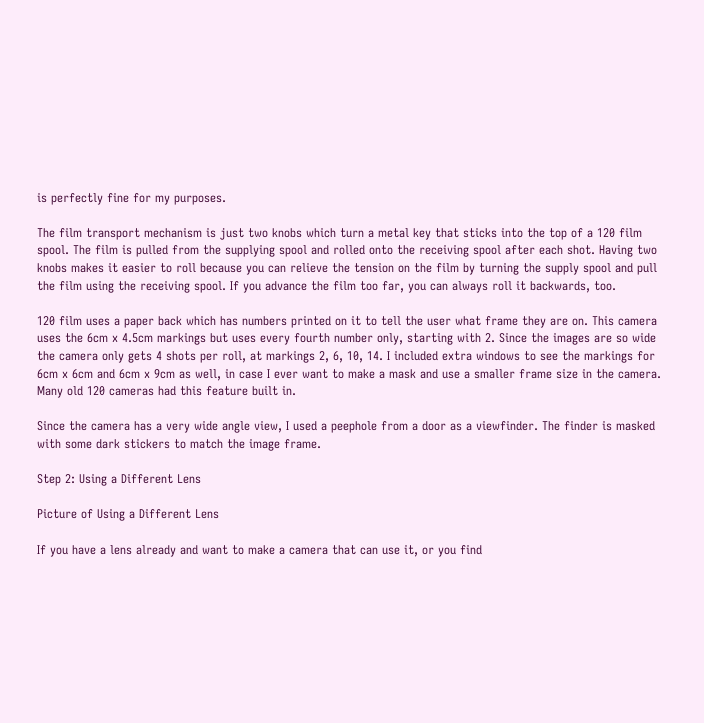is perfectly fine for my purposes.

The film transport mechanism is just two knobs which turn a metal key that sticks into the top of a 120 film spool. The film is pulled from the supplying spool and rolled onto the receiving spool after each shot. Having two knobs makes it easier to roll because you can relieve the tension on the film by turning the supply spool and pull the film using the receiving spool. If you advance the film too far, you can always roll it backwards, too.

120 film uses a paper back which has numbers printed on it to tell the user what frame they are on. This camera uses the 6cm x 4.5cm markings but uses every fourth number only, starting with 2. Since the images are so wide the camera only gets 4 shots per roll, at markings 2, 6, 10, 14. I included extra windows to see the markings for 6cm x 6cm and 6cm x 9cm as well, in case I ever want to make a mask and use a smaller frame size in the camera. Many old 120 cameras had this feature built in.

Since the camera has a very wide angle view, I used a peephole from a door as a viewfinder. The finder is masked with some dark stickers to match the image frame.

Step 2: Using a Different Lens

Picture of Using a Different Lens

If you have a lens already and want to make a camera that can use it, or you find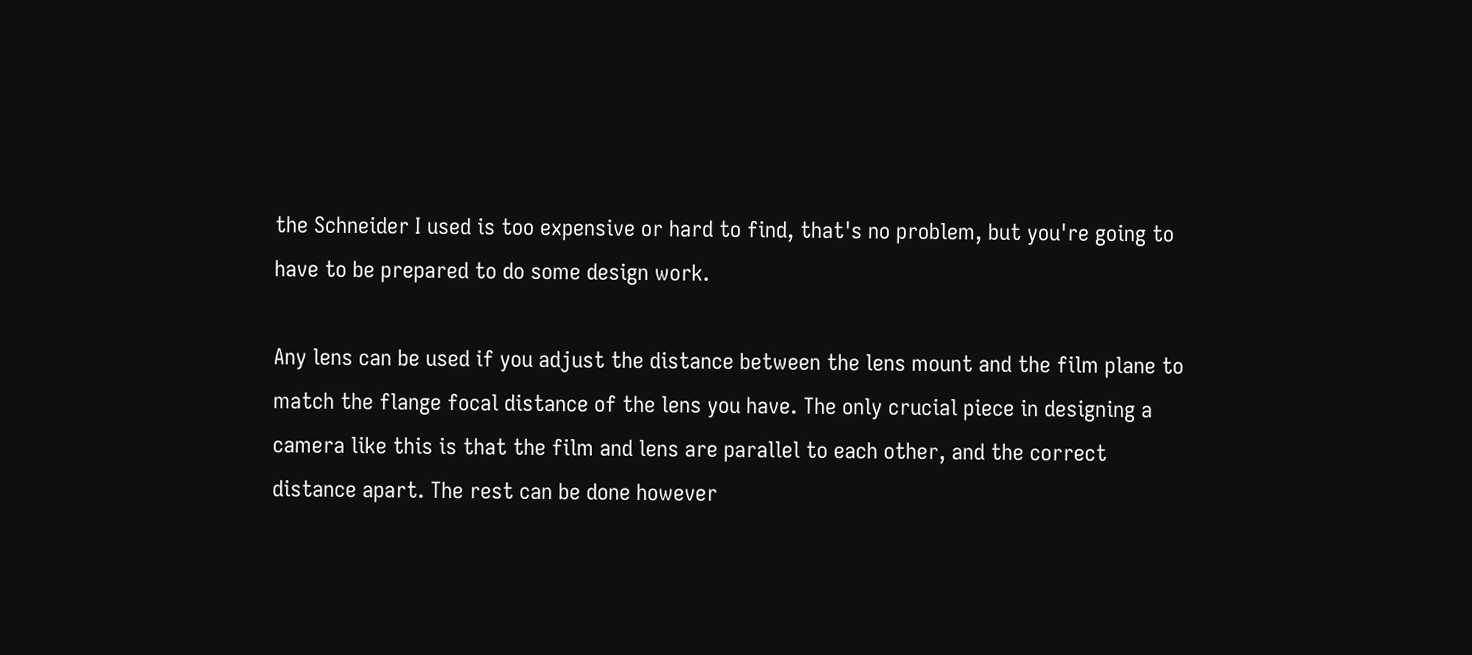the Schneider I used is too expensive or hard to find, that's no problem, but you're going to have to be prepared to do some design work.

Any lens can be used if you adjust the distance between the lens mount and the film plane to match the flange focal distance of the lens you have. The only crucial piece in designing a camera like this is that the film and lens are parallel to each other, and the correct distance apart. The rest can be done however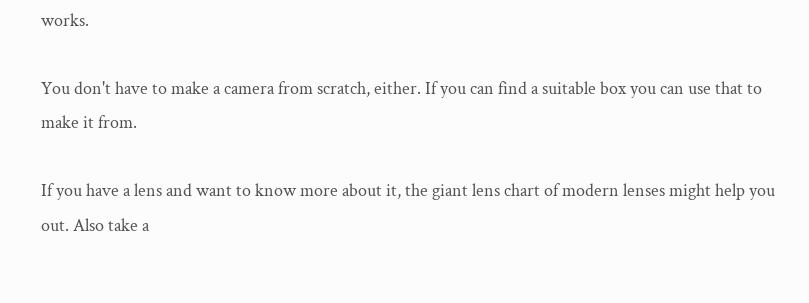works.

You don't have to make a camera from scratch, either. If you can find a suitable box you can use that to make it from.

If you have a lens and want to know more about it, the giant lens chart of modern lenses might help you out. Also take a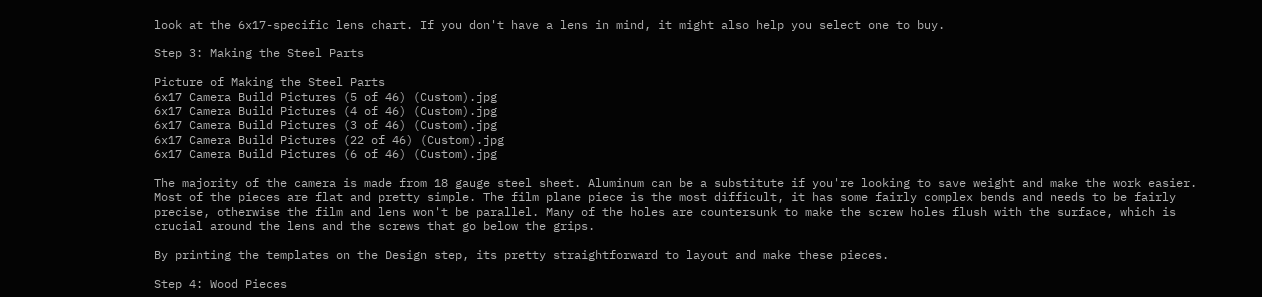look at the 6x17-specific lens chart. If you don't have a lens in mind, it might also help you select one to buy.

Step 3: Making the Steel Parts

Picture of Making the Steel Parts
6x17 Camera Build Pictures (5 of 46) (Custom).jpg
6x17 Camera Build Pictures (4 of 46) (Custom).jpg
6x17 Camera Build Pictures (3 of 46) (Custom).jpg
6x17 Camera Build Pictures (22 of 46) (Custom).jpg
6x17 Camera Build Pictures (6 of 46) (Custom).jpg

The majority of the camera is made from 18 gauge steel sheet. Aluminum can be a substitute if you're looking to save weight and make the work easier. Most of the pieces are flat and pretty simple. The film plane piece is the most difficult, it has some fairly complex bends and needs to be fairly precise, otherwise the film and lens won't be parallel. Many of the holes are countersunk to make the screw holes flush with the surface, which is crucial around the lens and the screws that go below the grips.

By printing the templates on the Design step, its pretty straightforward to layout and make these pieces.

Step 4: Wood Pieces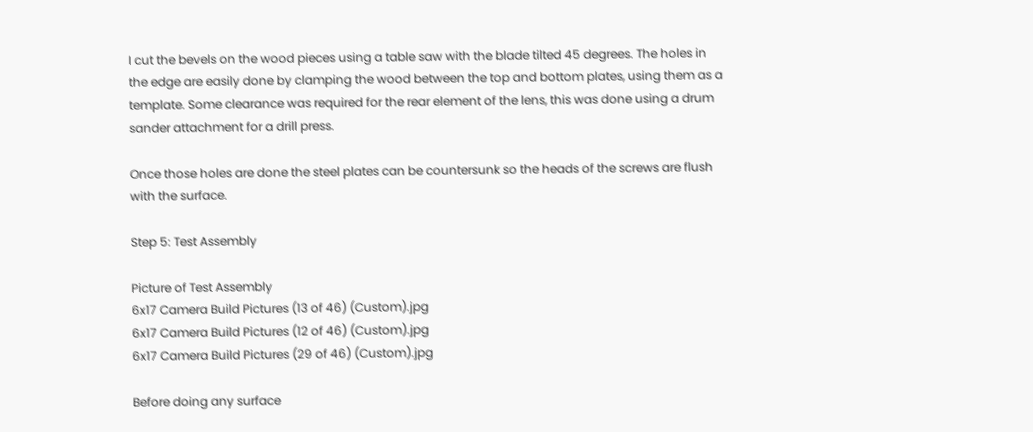I cut the bevels on the wood pieces using a table saw with the blade tilted 45 degrees. The holes in the edge are easily done by clamping the wood between the top and bottom plates, using them as a template. Some clearance was required for the rear element of the lens, this was done using a drum sander attachment for a drill press.

Once those holes are done the steel plates can be countersunk so the heads of the screws are flush with the surface.

Step 5: Test Assembly

Picture of Test Assembly
6x17 Camera Build Pictures (13 of 46) (Custom).jpg
6x17 Camera Build Pictures (12 of 46) (Custom).jpg
6x17 Camera Build Pictures (29 of 46) (Custom).jpg

Before doing any surface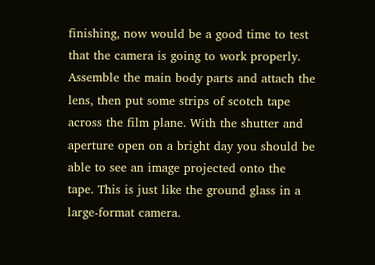finishing, now would be a good time to test that the camera is going to work properly. Assemble the main body parts and attach the lens, then put some strips of scotch tape across the film plane. With the shutter and aperture open on a bright day you should be able to see an image projected onto the tape. This is just like the ground glass in a large-format camera.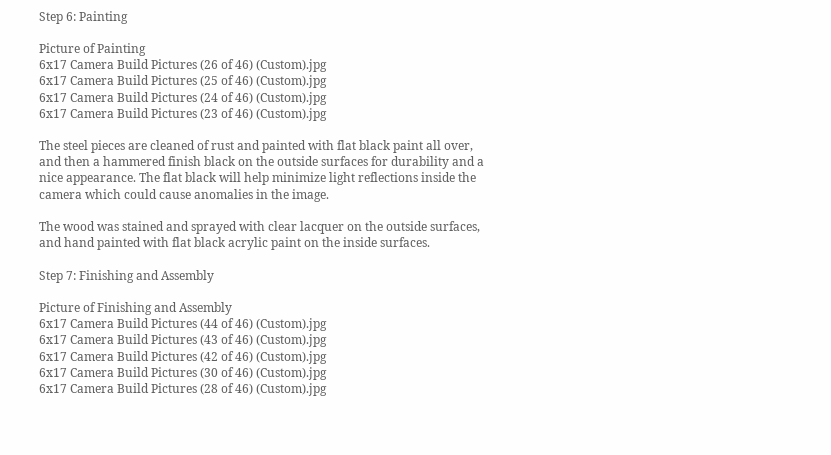Step 6: Painting

Picture of Painting
6x17 Camera Build Pictures (26 of 46) (Custom).jpg
6x17 Camera Build Pictures (25 of 46) (Custom).jpg
6x17 Camera Build Pictures (24 of 46) (Custom).jpg
6x17 Camera Build Pictures (23 of 46) (Custom).jpg

The steel pieces are cleaned of rust and painted with flat black paint all over, and then a hammered finish black on the outside surfaces for durability and a nice appearance. The flat black will help minimize light reflections inside the camera which could cause anomalies in the image.

The wood was stained and sprayed with clear lacquer on the outside surfaces, and hand painted with flat black acrylic paint on the inside surfaces.

Step 7: Finishing and Assembly

Picture of Finishing and Assembly
6x17 Camera Build Pictures (44 of 46) (Custom).jpg
6x17 Camera Build Pictures (43 of 46) (Custom).jpg
6x17 Camera Build Pictures (42 of 46) (Custom).jpg
6x17 Camera Build Pictures (30 of 46) (Custom).jpg
6x17 Camera Build Pictures (28 of 46) (Custom).jpg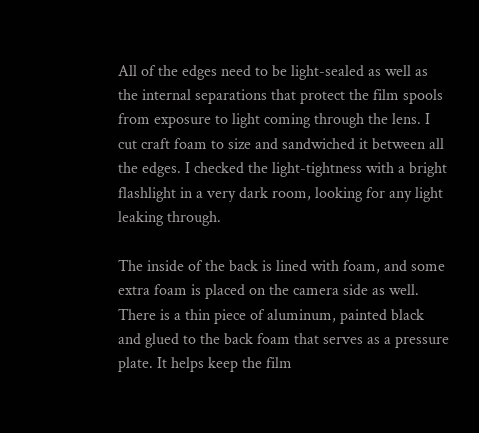All of the edges need to be light-sealed as well as the internal separations that protect the film spools from exposure to light coming through the lens. I cut craft foam to size and sandwiched it between all the edges. I checked the light-tightness with a bright flashlight in a very dark room, looking for any light leaking through.

The inside of the back is lined with foam, and some extra foam is placed on the camera side as well. There is a thin piece of aluminum, painted black and glued to the back foam that serves as a pressure plate. It helps keep the film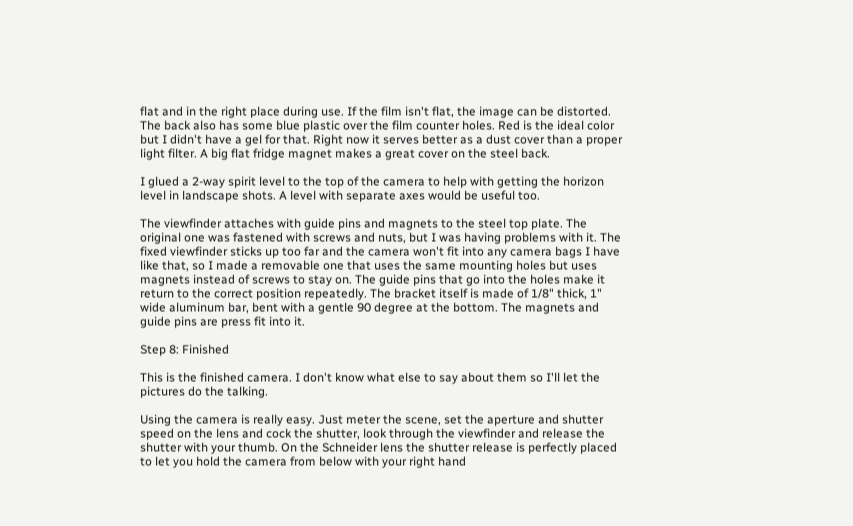flat and in the right place during use. If the film isn't flat, the image can be distorted. The back also has some blue plastic over the film counter holes. Red is the ideal color but I didn't have a gel for that. Right now it serves better as a dust cover than a proper light filter. A big flat fridge magnet makes a great cover on the steel back.

I glued a 2-way spirit level to the top of the camera to help with getting the horizon level in landscape shots. A level with separate axes would be useful too.

The viewfinder attaches with guide pins and magnets to the steel top plate. The original one was fastened with screws and nuts, but I was having problems with it. The fixed viewfinder sticks up too far and the camera won't fit into any camera bags I have like that, so I made a removable one that uses the same mounting holes but uses magnets instead of screws to stay on. The guide pins that go into the holes make it return to the correct position repeatedly. The bracket itself is made of 1/8" thick, 1" wide aluminum bar, bent with a gentle 90 degree at the bottom. The magnets and guide pins are press fit into it.

Step 8: Finished

This is the finished camera. I don't know what else to say about them so I'll let the pictures do the talking.

Using the camera is really easy. Just meter the scene, set the aperture and shutter speed on the lens and cock the shutter, look through the viewfinder and release the shutter with your thumb. On the Schneider lens the shutter release is perfectly placed to let you hold the camera from below with your right hand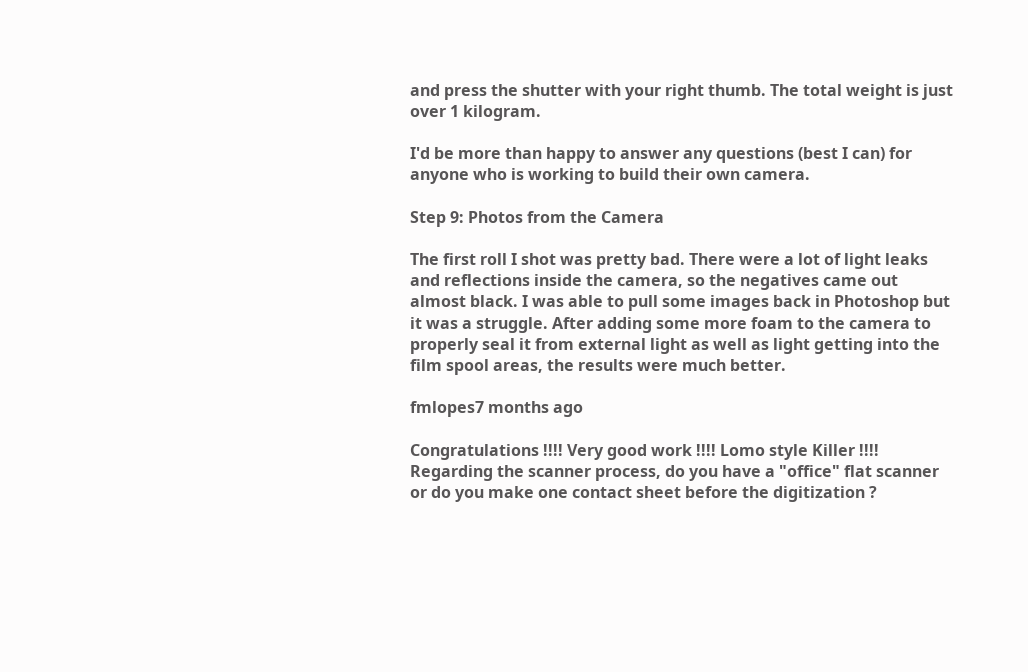and press the shutter with your right thumb. The total weight is just over 1 kilogram.

I'd be more than happy to answer any questions (best I can) for anyone who is working to build their own camera.

Step 9: Photos from the Camera

The first roll I shot was pretty bad. There were a lot of light leaks and reflections inside the camera, so the negatives came out almost black. I was able to pull some images back in Photoshop but it was a struggle. After adding some more foam to the camera to properly seal it from external light as well as light getting into the film spool areas, the results were much better.

fmlopes7 months ago

Congratulations !!!! Very good work !!!! Lomo style Killer !!!!
Regarding the scanner process, do you have a "office" flat scanner or do you make one contact sheet before the digitization ?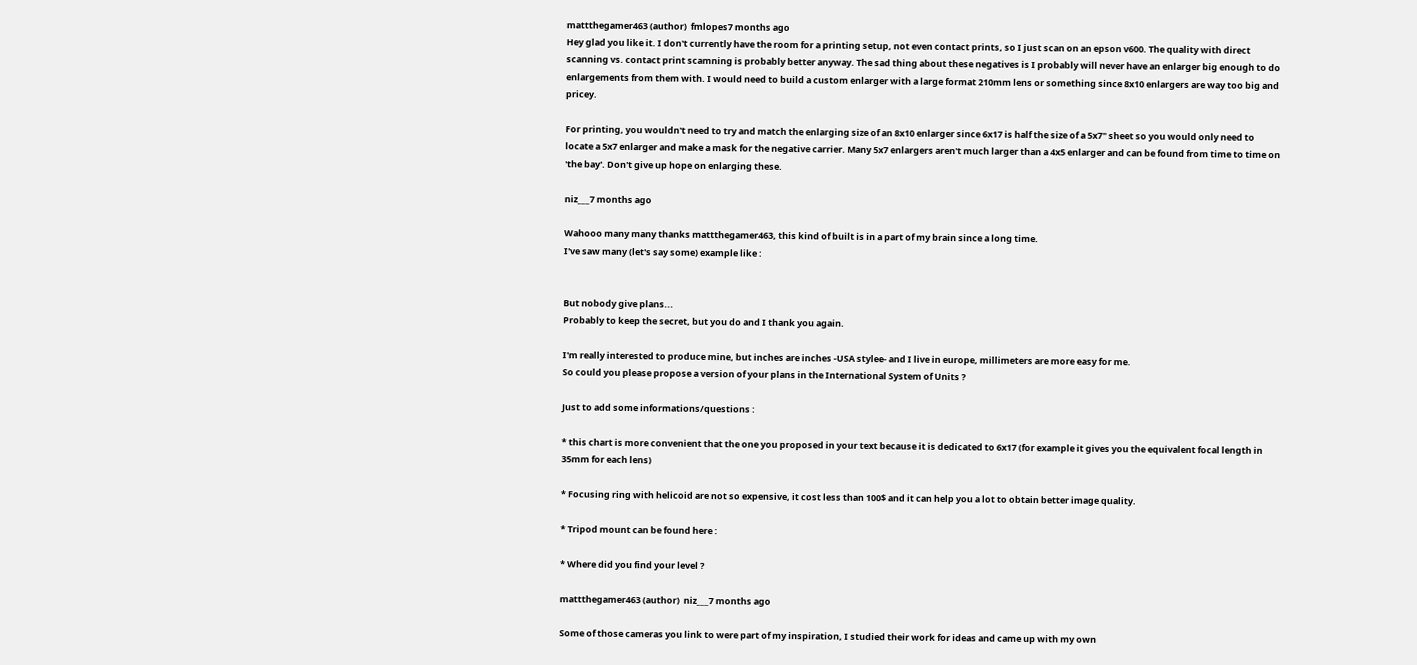mattthegamer463 (author)  fmlopes7 months ago
Hey glad you like it. I don't currently have the room for a printing setup, not even contact prints, so I just scan on an epson v600. The quality with direct scanning vs. contact print scamning is probably better anyway. The sad thing about these negatives is I probably will never have an enlarger big enough to do enlargements from them with. I would need to build a custom enlarger with a large format 210mm lens or something since 8x10 enlargers are way too big and pricey.

For printing, you wouldn't need to try and match the enlarging size of an 8x10 enlarger since 6x17 is half the size of a 5x7" sheet so you would only need to locate a 5x7 enlarger and make a mask for the negative carrier. Many 5x7 enlargers aren't much larger than a 4x5 enlarger and can be found from time to time on 'the bay'. Don't give up hope on enlarging these.

niz___7 months ago

Wahooo many many thanks mattthegamer463, this kind of built is in a part of my brain since a long time.
I've saw many (let's say some) example like :


But nobody give plans...
Probably to keep the secret, but you do and I thank you again.

I'm really interested to produce mine, but inches are inches -USA stylee- and I live in europe, millimeters are more easy for me.
So could you please propose a version of your plans in the International System of Units ?

Just to add some informations/questions :

* this chart is more convenient that the one you proposed in your text because it is dedicated to 6x17 (for example it gives you the equivalent focal length in 35mm for each lens)

* Focusing ring with helicoid are not so expensive, it cost less than 100$ and it can help you a lot to obtain better image quality.

* Tripod mount can be found here :

* Where did you find your level ?

mattthegamer463 (author)  niz___7 months ago

Some of those cameras you link to were part of my inspiration, I studied their work for ideas and came up with my own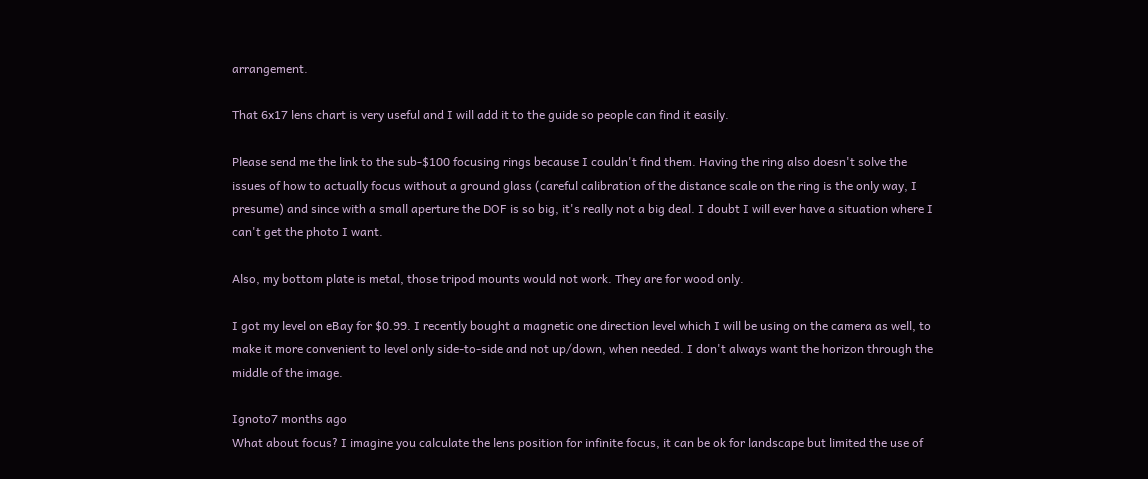arrangement.

That 6x17 lens chart is very useful and I will add it to the guide so people can find it easily.

Please send me the link to the sub-$100 focusing rings because I couldn't find them. Having the ring also doesn't solve the issues of how to actually focus without a ground glass (careful calibration of the distance scale on the ring is the only way, I presume) and since with a small aperture the DOF is so big, it's really not a big deal. I doubt I will ever have a situation where I can't get the photo I want.

Also, my bottom plate is metal, those tripod mounts would not work. They are for wood only.

I got my level on eBay for $0.99. I recently bought a magnetic one direction level which I will be using on the camera as well, to make it more convenient to level only side-to-side and not up/down, when needed. I don't always want the horizon through the middle of the image.

Ignoto7 months ago
What about focus? I imagine you calculate the lens position for infinite focus, it can be ok for landscape but limited the use of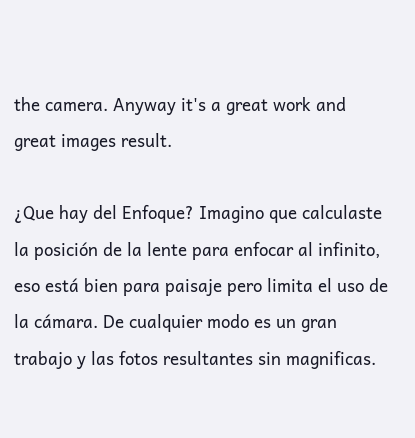the camera. Anyway it's a great work and great images result.

¿Que hay del Enfoque? Imagino que calculaste la posición de la lente para enfocar al infinito, eso está bien para paisaje pero limita el uso de la cámara. De cualquier modo es un gran trabajo y las fotos resultantes sin magnificas.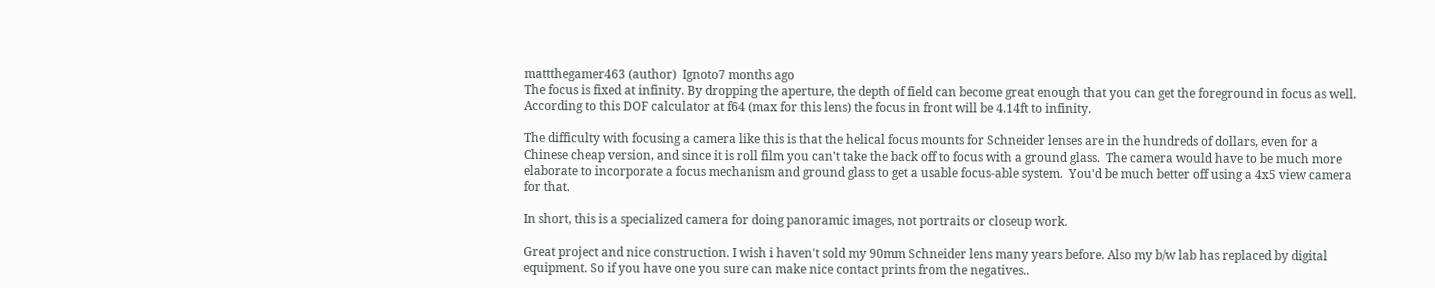mattthegamer463 (author)  Ignoto7 months ago
The focus is fixed at infinity. By dropping the aperture, the depth of field can become great enough that you can get the foreground in focus as well. According to this DOF calculator at f64 (max for this lens) the focus in front will be 4.14ft to infinity.

The difficulty with focusing a camera like this is that the helical focus mounts for Schneider lenses are in the hundreds of dollars, even for a Chinese cheap version, and since it is roll film you can't take the back off to focus with a ground glass.  The camera would have to be much more elaborate to incorporate a focus mechanism and ground glass to get a usable focus-able system.  You'd be much better off using a 4x5 view camera for that.

In short, this is a specialized camera for doing panoramic images, not portraits or closeup work.

Great project and nice construction. I wish i haven't sold my 90mm Schneider lens many years before. Also my b/w lab has replaced by digital equipment. So if you have one you sure can make nice contact prints from the negatives..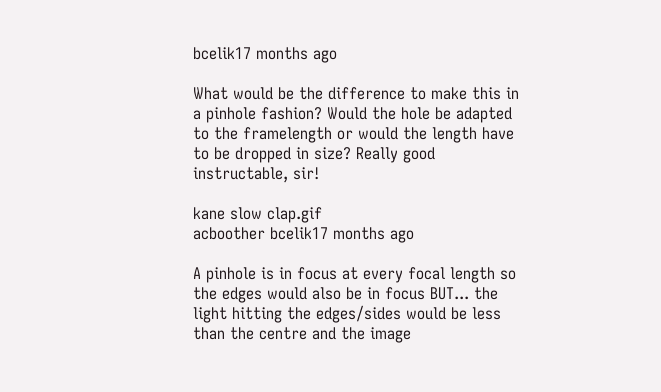bcelik17 months ago

What would be the difference to make this in a pinhole fashion? Would the hole be adapted to the framelength or would the length have to be dropped in size? Really good instructable, sir!

kane slow clap.gif
acboother bcelik17 months ago

A pinhole is in focus at every focal length so the edges would also be in focus BUT... the light hitting the edges/sides would be less than the centre and the image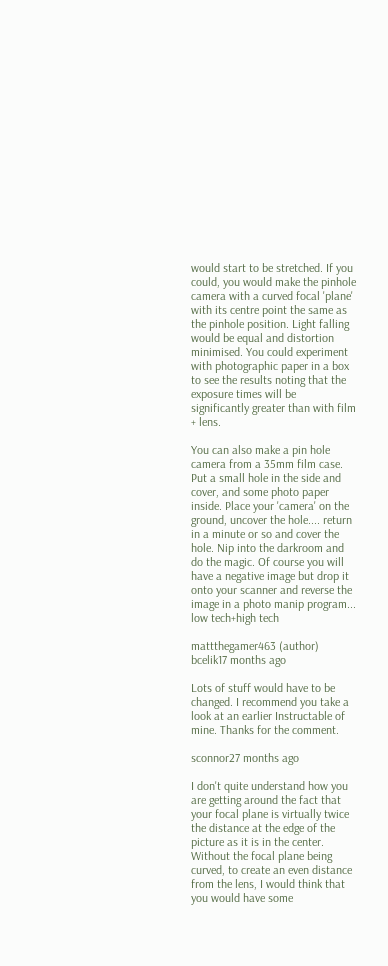would start to be stretched. If you could, you would make the pinhole camera with a curved focal 'plane' with its centre point the same as the pinhole position. Light falling would be equal and distortion minimised. You could experiment with photographic paper in a box to see the results noting that the exposure times will be significantly greater than with film + lens.

You can also make a pin hole camera from a 35mm film case. Put a small hole in the side and cover, and some photo paper inside. Place your 'camera' on the ground, uncover the hole.... return in a minute or so and cover the hole. Nip into the darkroom and do the magic. Of course you will have a negative image but drop it onto your scanner and reverse the image in a photo manip program... low tech+high tech

mattthegamer463 (author)  bcelik17 months ago

Lots of stuff would have to be changed. I recommend you take a look at an earlier Instructable of mine. Thanks for the comment.

sconnor27 months ago

I don't quite understand how you are getting around the fact that your focal plane is virtually twice the distance at the edge of the picture as it is in the center. Without the focal plane being curved, to create an even distance from the lens, I would think that you would have some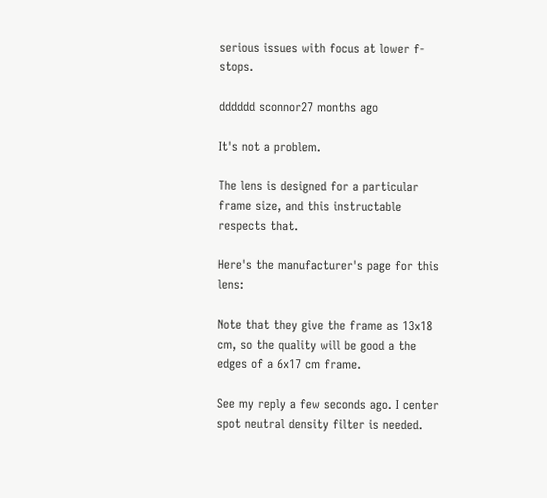serious issues with focus at lower f-stops.

dddddd sconnor27 months ago

It's not a problem.

The lens is designed for a particular frame size, and this instructable respects that.

Here's the manufacturer's page for this lens:

Note that they give the frame as 13x18 cm, so the quality will be good a the edges of a 6x17 cm frame.

See my reply a few seconds ago. I center spot neutral density filter is needed.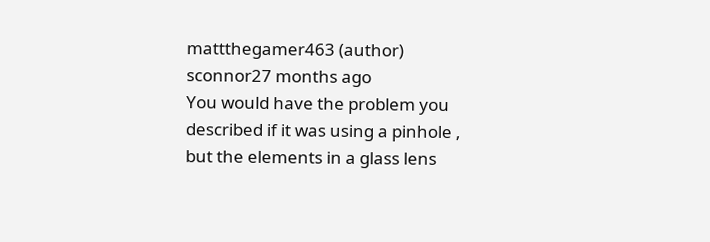mattthegamer463 (author)  sconnor27 months ago
You would have the problem you described if it was using a pinhole , but the elements in a glass lens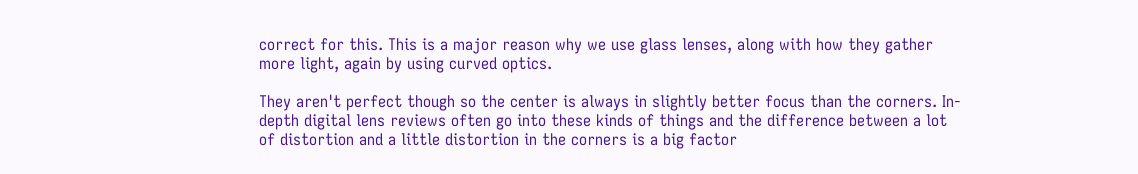correct for this. This is a major reason why we use glass lenses, along with how they gather more light, again by using curved optics.

They aren't perfect though so the center is always in slightly better focus than the corners. In-depth digital lens reviews often go into these kinds of things and the difference between a lot of distortion and a little distortion in the corners is a big factor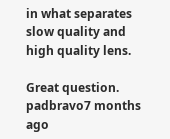in what separates slow quality and high quality lens.

Great question.
padbravo7 months ago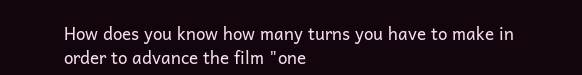How does you know how many turns you have to make in order to advance the film "one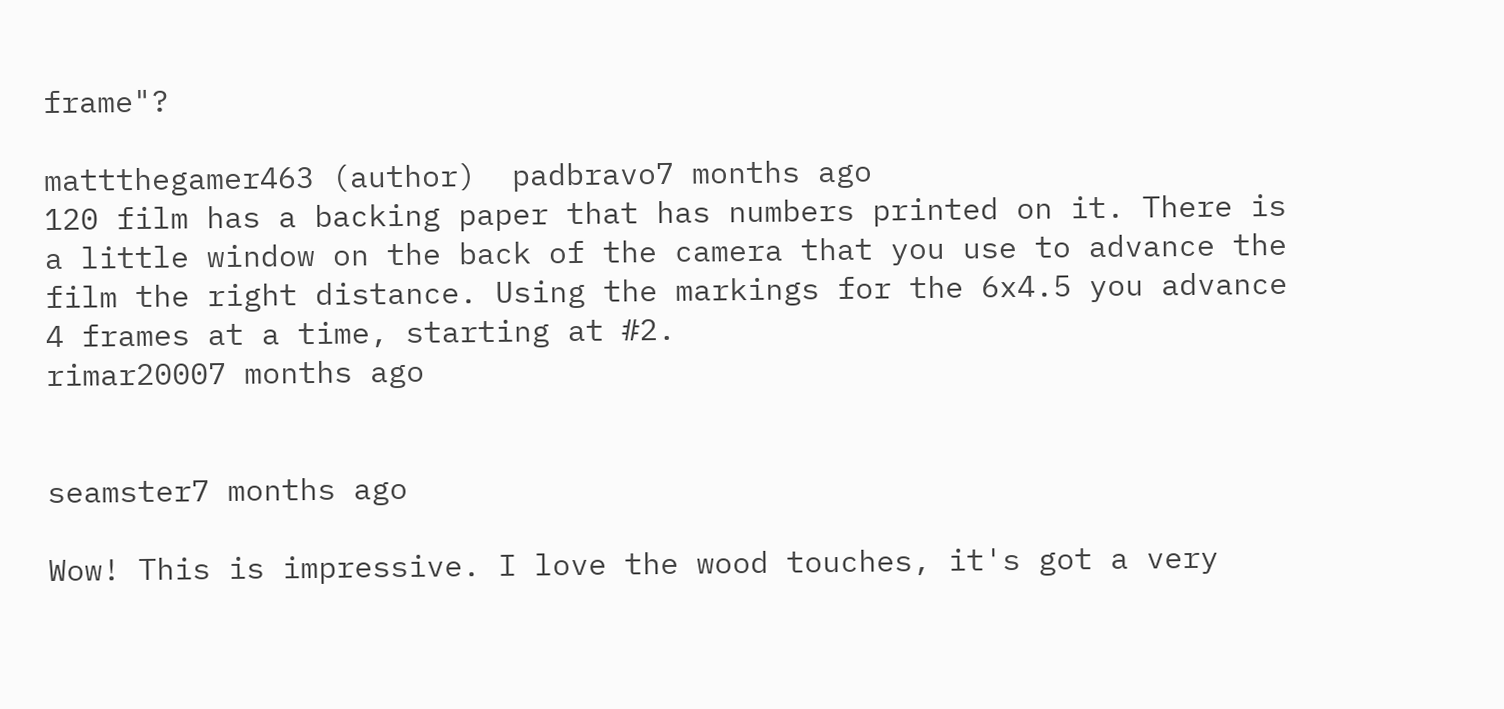frame"?

mattthegamer463 (author)  padbravo7 months ago
120 film has a backing paper that has numbers printed on it. There is a little window on the back of the camera that you use to advance the film the right distance. Using the markings for the 6x4.5 you advance 4 frames at a time, starting at #2.
rimar20007 months ago


seamster7 months ago

Wow! This is impressive. I love the wood touches, it's got a very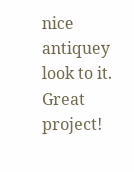nice antiquey look to it. Great project!